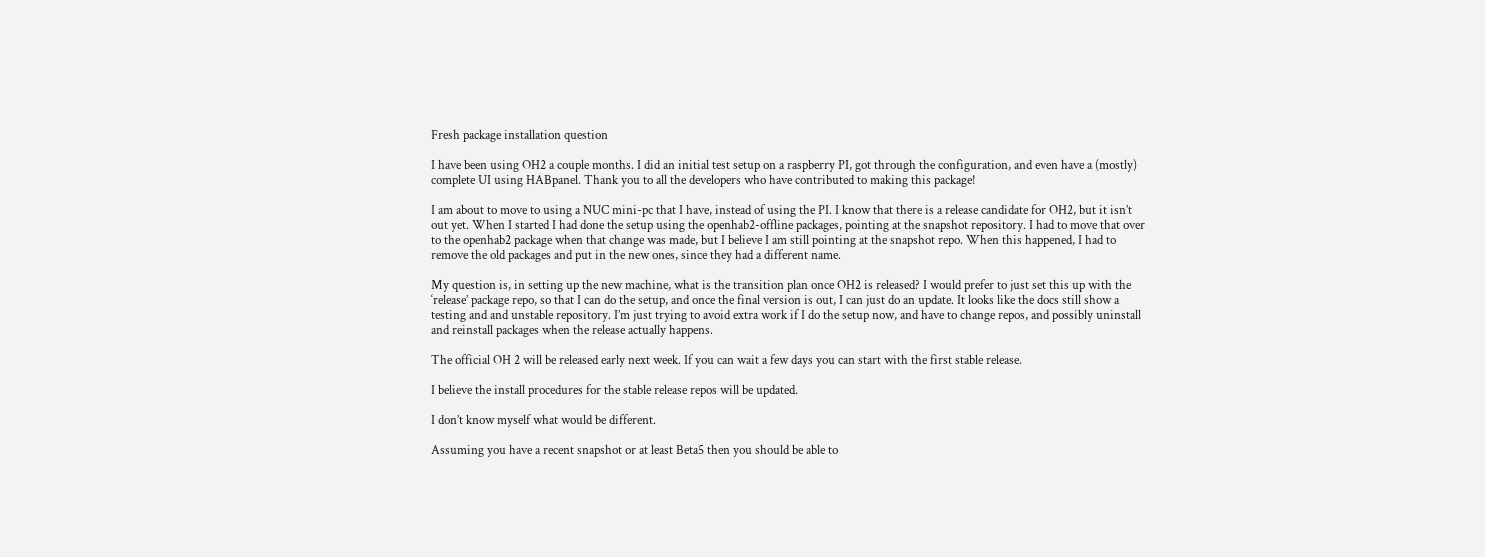Fresh package installation question

I have been using OH2 a couple months. I did an initial test setup on a raspberry PI, got through the configuration, and even have a (mostly) complete UI using HABpanel. Thank you to all the developers who have contributed to making this package!

I am about to move to using a NUC mini-pc that I have, instead of using the PI. I know that there is a release candidate for OH2, but it isn’t out yet. When I started I had done the setup using the openhab2-offline packages, pointing at the snapshot repository. I had to move that over to the openhab2 package when that change was made, but I believe I am still pointing at the snapshot repo. When this happened, I had to remove the old packages and put in the new ones, since they had a different name.

My question is, in setting up the new machine, what is the transition plan once OH2 is released? I would prefer to just set this up with the ‘release’ package repo, so that I can do the setup, and once the final version is out, I can just do an update. It looks like the docs still show a testing and and unstable repository. I’m just trying to avoid extra work if I do the setup now, and have to change repos, and possibly uninstall and reinstall packages when the release actually happens.

The official OH 2 will be released early next week. If you can wait a few days you can start with the first stable release.

I believe the install procedures for the stable release repos will be updated.

I don’t know myself what would be different.

Assuming you have a recent snapshot or at least Beta5 then you should be able to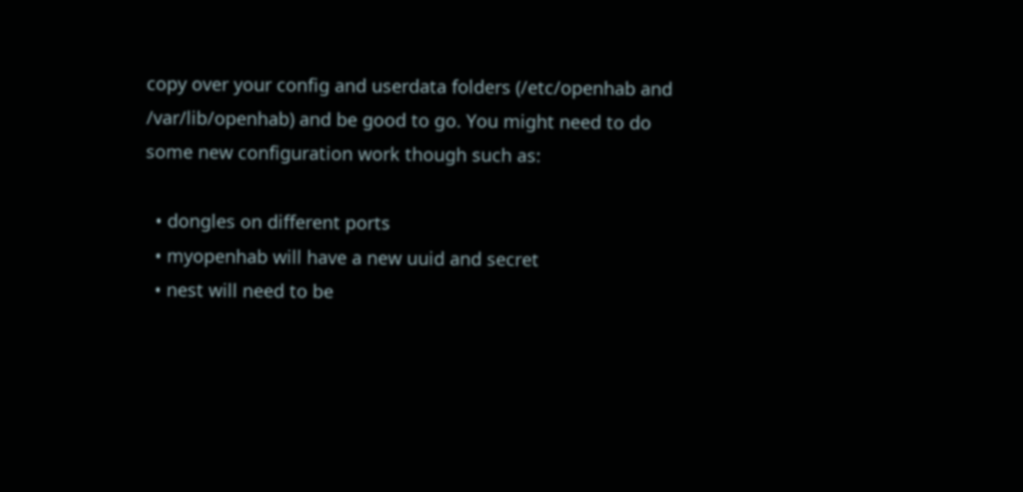copy over your config and userdata folders (/etc/openhab and /var/lib/openhab) and be good to go. You might need to do some new configuration work though such as:

  • dongles on different ports
  • myopenhab will have a new uuid and secret
  • nest will need to be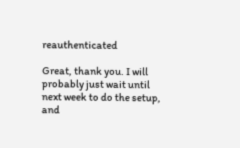reauthenticated

Great, thank you. I will probably just wait until next week to do the setup, and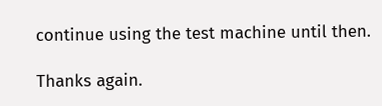continue using the test machine until then.

Thanks again.